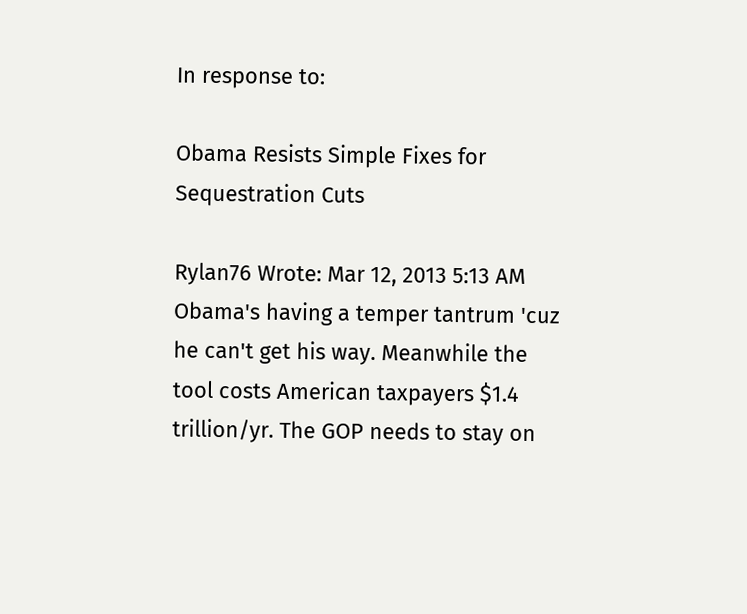In response to:

Obama Resists Simple Fixes for Sequestration Cuts

Rylan76 Wrote: Mar 12, 2013 5:13 AM
Obama's having a temper tantrum 'cuz he can't get his way. Meanwhile the tool costs American taxpayers $1.4 trillion/yr. The GOP needs to stay on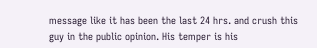message like it has been the last 24 hrs. and crush this guy in the public opinion. His temper is his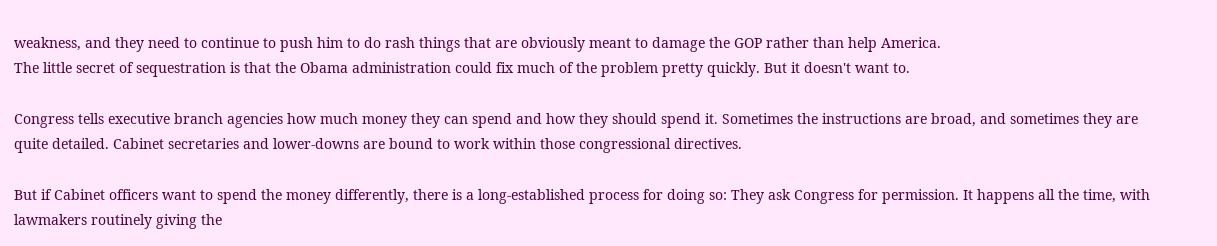weakness, and they need to continue to push him to do rash things that are obviously meant to damage the GOP rather than help America.
The little secret of sequestration is that the Obama administration could fix much of the problem pretty quickly. But it doesn't want to.

Congress tells executive branch agencies how much money they can spend and how they should spend it. Sometimes the instructions are broad, and sometimes they are quite detailed. Cabinet secretaries and lower-downs are bound to work within those congressional directives.

But if Cabinet officers want to spend the money differently, there is a long-established process for doing so: They ask Congress for permission. It happens all the time, with lawmakers routinely giving the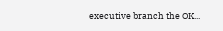executive branch the OK...